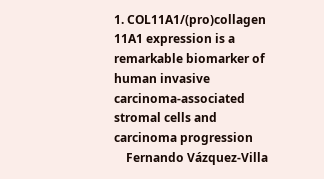1. COL11A1/(pro)collagen 11A1 expression is a remarkable biomarker of human invasive carcinoma-associated stromal cells and carcinoma progression
    Fernando Vázquez-Villa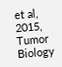et al, 2015, Tumor Biology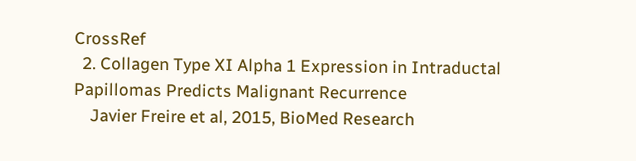CrossRef
  2. Collagen Type XI Alpha 1 Expression in Intraductal Papillomas Predicts Malignant Recurrence
    Javier Freire et al, 2015, BioMed Research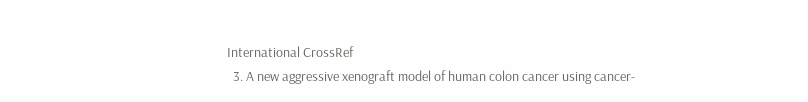International CrossRef
  3. A new aggressive xenograft model of human colon cancer using cancer-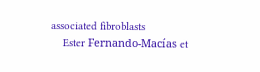associated fibroblasts
    Ester Fernando-Macías et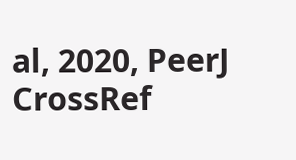al, 2020, PeerJ CrossRef